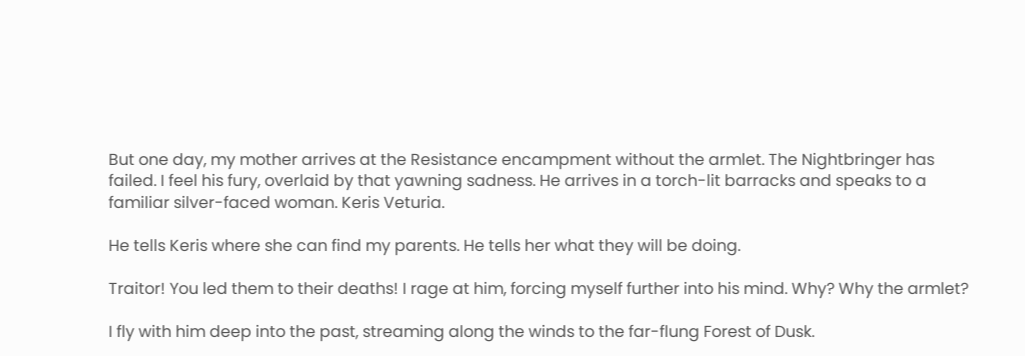But one day, my mother arrives at the Resistance encampment without the armlet. The Nightbringer has failed. I feel his fury, overlaid by that yawning sadness. He arrives in a torch-lit barracks and speaks to a familiar silver-faced woman. Keris Veturia.

He tells Keris where she can find my parents. He tells her what they will be doing.

Traitor! You led them to their deaths! I rage at him, forcing myself further into his mind. Why? Why the armlet?

I fly with him deep into the past, streaming along the winds to the far-flung Forest of Dusk.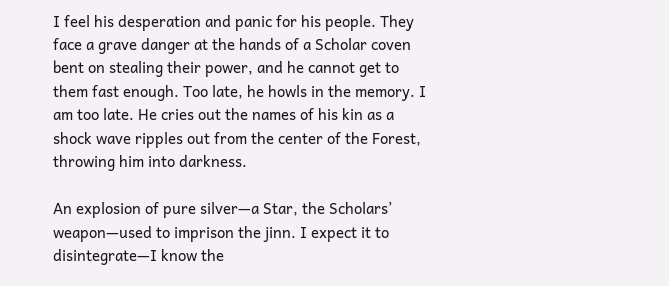I feel his desperation and panic for his people. They face a grave danger at the hands of a Scholar coven bent on stealing their power, and he cannot get to them fast enough. Too late, he howls in the memory. I am too late. He cries out the names of his kin as a shock wave ripples out from the center of the Forest, throwing him into darkness.

An explosion of pure silver—a Star, the Scholars’ weapon—used to imprison the jinn. I expect it to disintegrate—I know the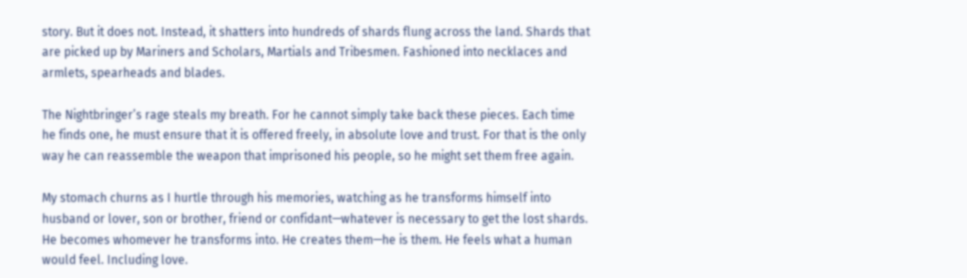story. But it does not. Instead, it shatters into hundreds of shards flung across the land. Shards that are picked up by Mariners and Scholars, Martials and Tribesmen. Fashioned into necklaces and armlets, spearheads and blades.

The Nightbringer’s rage steals my breath. For he cannot simply take back these pieces. Each time he finds one, he must ensure that it is offered freely, in absolute love and trust. For that is the only way he can reassemble the weapon that imprisoned his people, so he might set them free again.

My stomach churns as I hurtle through his memories, watching as he transforms himself into husband or lover, son or brother, friend or confidant—whatever is necessary to get the lost shards. He becomes whomever he transforms into. He creates them—he is them. He feels what a human would feel. Including love.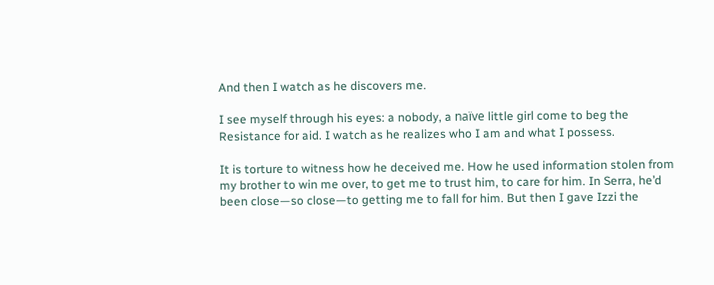And then I watch as he discovers me.

I see myself through his eyes: a nobody, a naïve little girl come to beg the Resistance for aid. I watch as he realizes who I am and what I possess.

It is torture to witness how he deceived me. How he used information stolen from my brother to win me over, to get me to trust him, to care for him. In Serra, he’d been close—so close—to getting me to fall for him. But then I gave Izzi the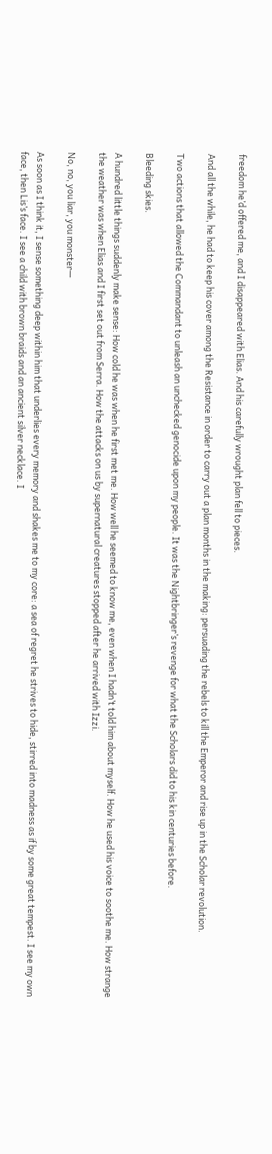freedom he’d offered me, and I disappeared with Elias. And his carefully wrought plan fell to pieces.

And all the while, he had to keep his cover among the Resistance in order to carry out a plan months in the making: persuading the rebels to kill the Emperor and rise up in the Scholar revolution.

Two actions that allowed the Commandant to unleash an unchecked genocide upon my people. It was the Nightbringer’s revenge for what the Scholars did to his kin centuries before.

Bleeding skies.

A hundred little things suddenly make sense: How cold he was when he first met me. How well he seemed to know me, even when I hadn’t told him about myself. How he used his voice to soothe me. How strange the weather was when Elias and I first set out from Serra. How the attacks on us by supernatural creatures stopped after he arrived with Izzi.

No, no, you liar, you monster—

As soon as I think it, I sense something deep within him that underlies every memory and shakes me to my core: a sea of regret he strives to hide, stirred into madness as if by some great tempest. I see my own face, then Lis’s face. I see a child with brown braids and an ancient silver necklace. I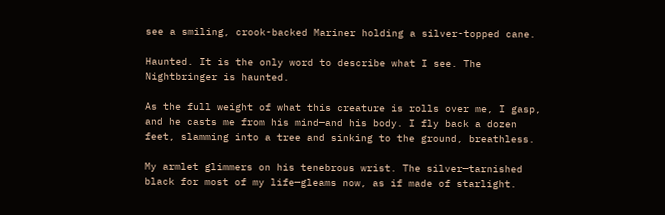see a smiling, crook-backed Mariner holding a silver-topped cane.

Haunted. It is the only word to describe what I see. The Nightbringer is haunted.

As the full weight of what this creature is rolls over me, I gasp, and he casts me from his mind—and his body. I fly back a dozen feet, slamming into a tree and sinking to the ground, breathless.

My armlet glimmers on his tenebrous wrist. The silver—tarnished black for most of my life—gleams now, as if made of starlight.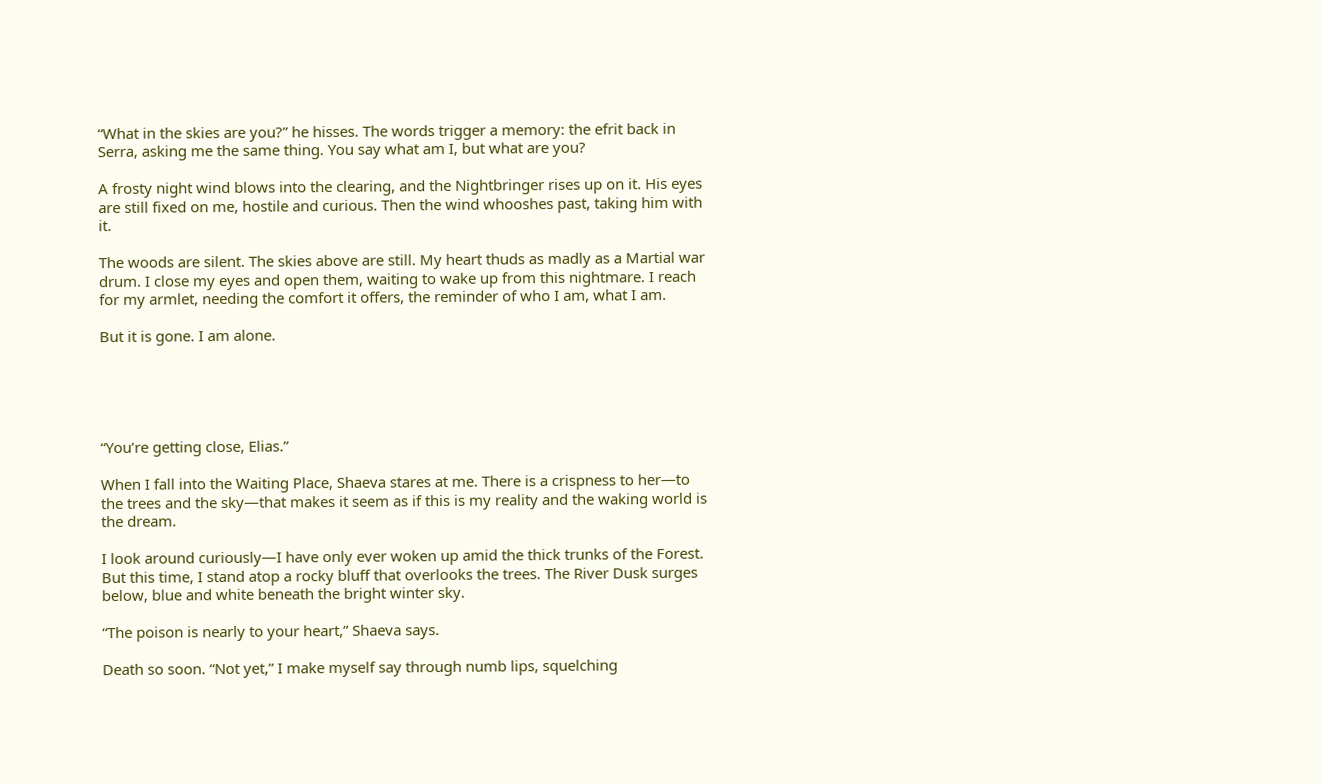“What in the skies are you?” he hisses. The words trigger a memory: the efrit back in Serra, asking me the same thing. You say what am I, but what are you?

A frosty night wind blows into the clearing, and the Nightbringer rises up on it. His eyes are still fixed on me, hostile and curious. Then the wind whooshes past, taking him with it.

The woods are silent. The skies above are still. My heart thuds as madly as a Martial war drum. I close my eyes and open them, waiting to wake up from this nightmare. I reach for my armlet, needing the comfort it offers, the reminder of who I am, what I am.

But it is gone. I am alone.





“You’re getting close, Elias.”

When I fall into the Waiting Place, Shaeva stares at me. There is a crispness to her—to the trees and the sky—that makes it seem as if this is my reality and the waking world is the dream.

I look around curiously—I have only ever woken up amid the thick trunks of the Forest. But this time, I stand atop a rocky bluff that overlooks the trees. The River Dusk surges below, blue and white beneath the bright winter sky.

“The poison is nearly to your heart,” Shaeva says.

Death so soon. “Not yet,” I make myself say through numb lips, squelching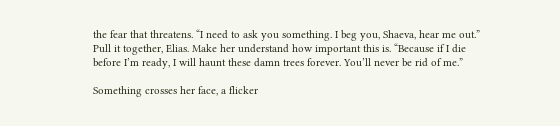the fear that threatens. “I need to ask you something. I beg you, Shaeva, hear me out.” Pull it together, Elias. Make her understand how important this is. “Because if I die before I’m ready, I will haunt these damn trees forever. You’ll never be rid of me.”

Something crosses her face, a flicker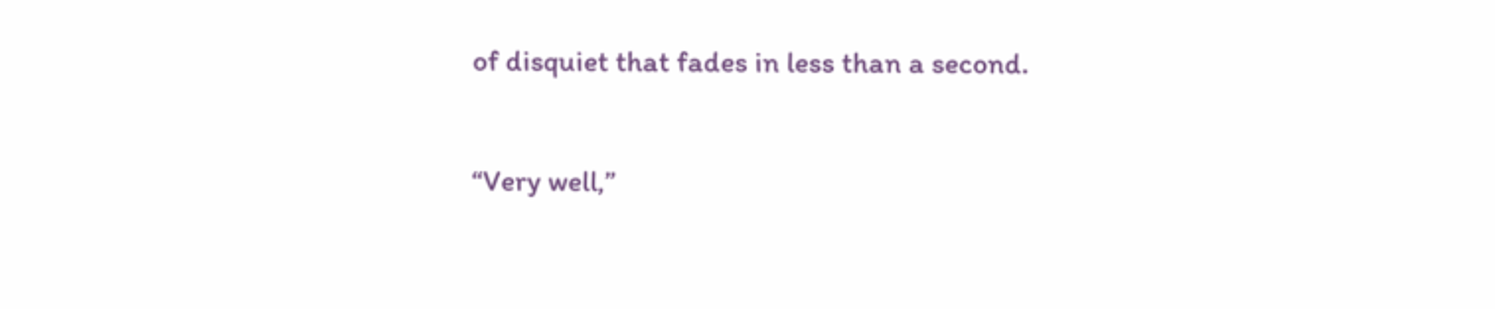of disquiet that fades in less than a second.

“Very well,”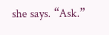she says. “Ask.”